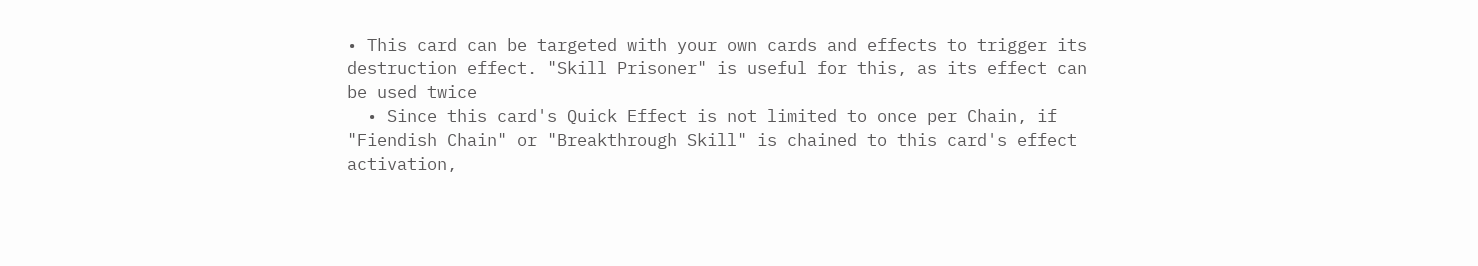• This card can be targeted with your own cards and effects to trigger its destruction effect. "Skill Prisoner" is useful for this, as its effect can be used twice
  • Since this card's Quick Effect is not limited to once per Chain, if "Fiendish Chain" or "Breakthrough Skill" is chained to this card's effect activation,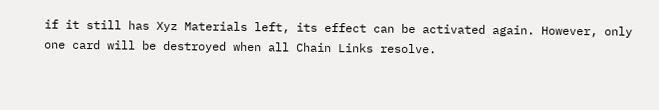if it still has Xyz Materials left, its effect can be activated again. However, only one card will be destroyed when all Chain Links resolve.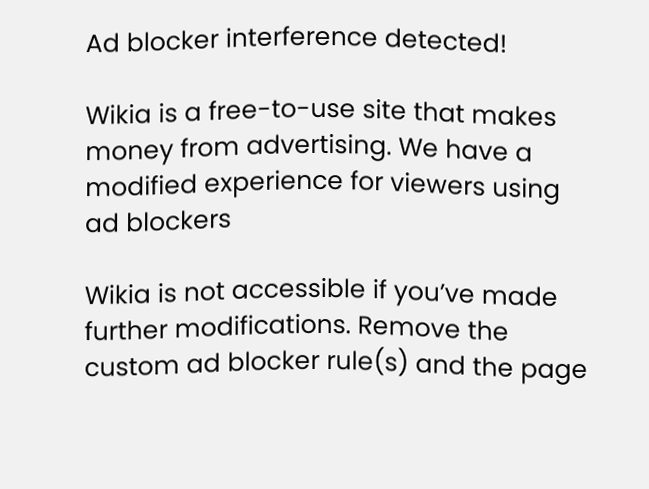Ad blocker interference detected!

Wikia is a free-to-use site that makes money from advertising. We have a modified experience for viewers using ad blockers

Wikia is not accessible if you’ve made further modifications. Remove the custom ad blocker rule(s) and the page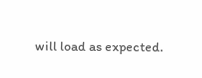will load as expected.